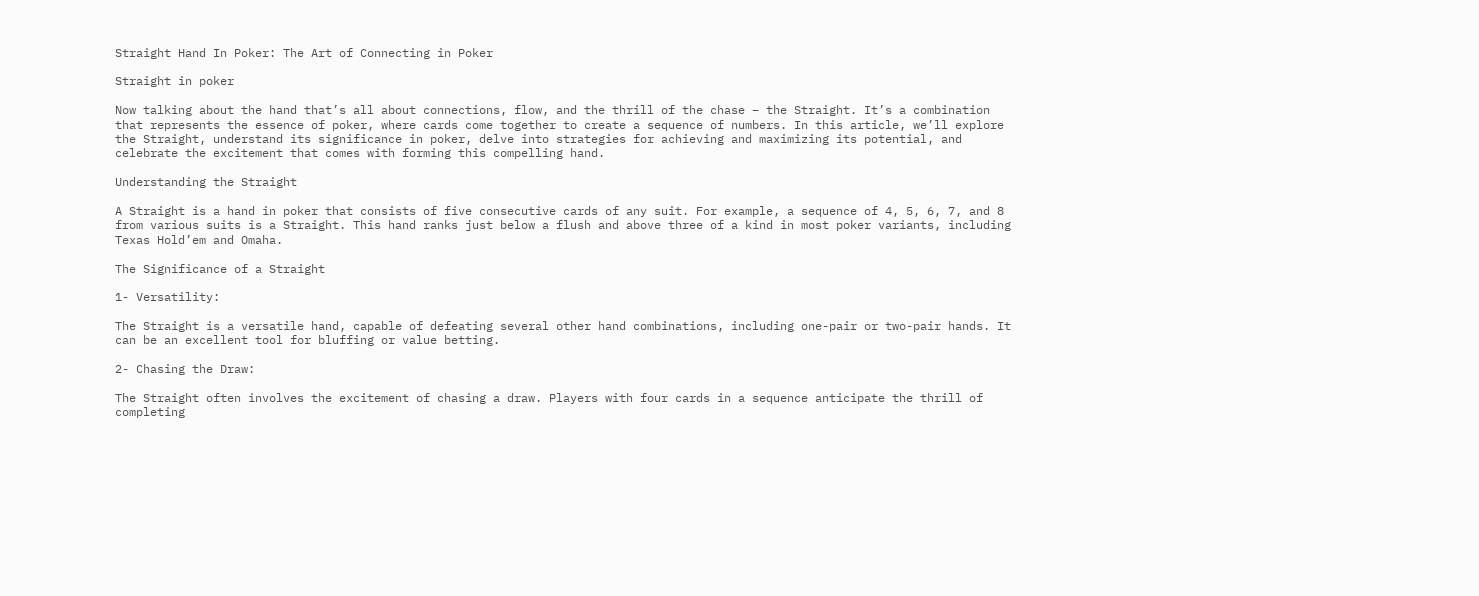Straight Hand In Poker: The Art of Connecting in Poker

Straight in poker

Now talking about the hand that’s all about connections, flow, and the thrill of the chase – the Straight. It’s a combination that represents the essence of poker, where cards come together to create a sequence of numbers. In this article, we’ll explore the Straight, understand its significance in poker, delve into strategies for achieving and maximizing its potential, and celebrate the excitement that comes with forming this compelling hand.

Understanding the Straight

A Straight is a hand in poker that consists of five consecutive cards of any suit. For example, a sequence of 4, 5, 6, 7, and 8 from various suits is a Straight. This hand ranks just below a flush and above three of a kind in most poker variants, including Texas Hold’em and Omaha.

The Significance of a Straight

1- Versatility:

The Straight is a versatile hand, capable of defeating several other hand combinations, including one-pair or two-pair hands. It can be an excellent tool for bluffing or value betting.

2- Chasing the Draw:

The Straight often involves the excitement of chasing a draw. Players with four cards in a sequence anticipate the thrill of completing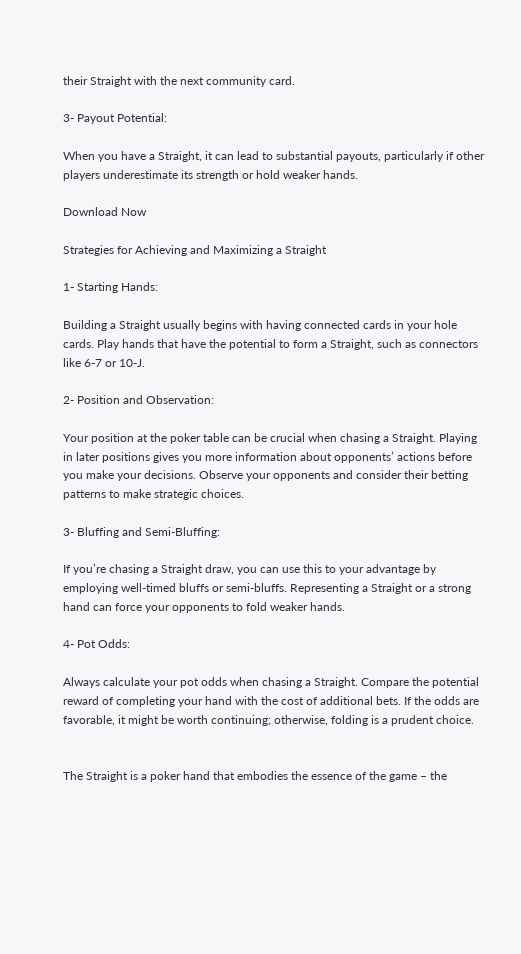their Straight with the next community card.

3- Payout Potential:

When you have a Straight, it can lead to substantial payouts, particularly if other players underestimate its strength or hold weaker hands.

Download Now

Strategies for Achieving and Maximizing a Straight

1- Starting Hands:

Building a Straight usually begins with having connected cards in your hole cards. Play hands that have the potential to form a Straight, such as connectors like 6-7 or 10-J.

2- Position and Observation:

Your position at the poker table can be crucial when chasing a Straight. Playing in later positions gives you more information about opponents’ actions before you make your decisions. Observe your opponents and consider their betting patterns to make strategic choices.

3- Bluffing and Semi-Bluffing:

If you’re chasing a Straight draw, you can use this to your advantage by employing well-timed bluffs or semi-bluffs. Representing a Straight or a strong hand can force your opponents to fold weaker hands.

4- Pot Odds:

Always calculate your pot odds when chasing a Straight. Compare the potential reward of completing your hand with the cost of additional bets. If the odds are favorable, it might be worth continuing; otherwise, folding is a prudent choice.


The Straight is a poker hand that embodies the essence of the game – the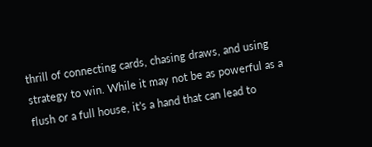thrill of connecting cards, chasing draws, and using strategy to win. While it may not be as powerful as a flush or a full house, it’s a hand that can lead to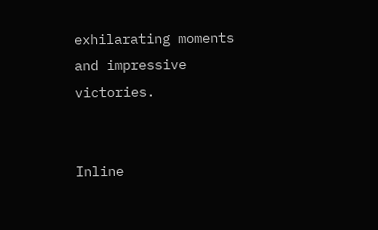exhilarating moments and impressive victories.


Inline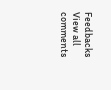Feedbacks
View all comments